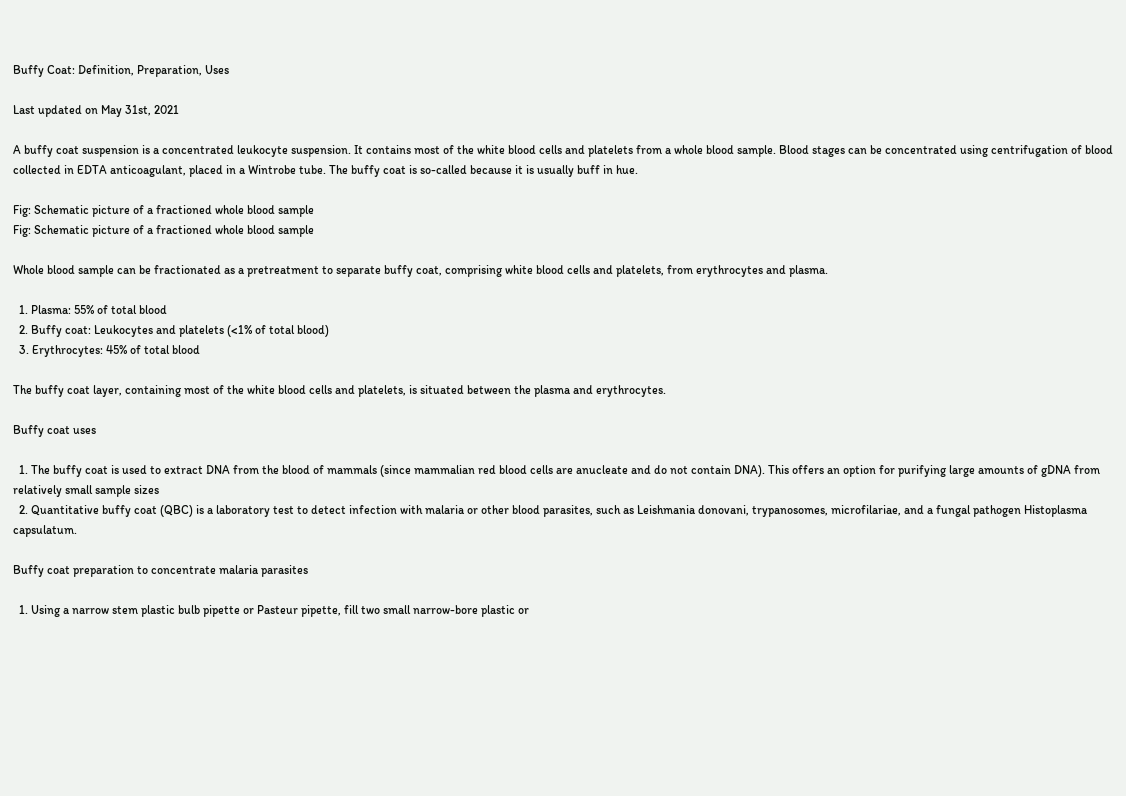Buffy Coat: Definition, Preparation, Uses

Last updated on May 31st, 2021

A buffy coat suspension is a concentrated leukocyte suspension. It contains most of the white blood cells and platelets from a whole blood sample. Blood stages can be concentrated using centrifugation of blood collected in EDTA anticoagulant, placed in a Wintrobe tube. The buffy coat is so-called because it is usually buff in hue.

Fig: Schematic picture of a fractioned whole blood sample
Fig: Schematic picture of a fractioned whole blood sample

Whole blood sample can be fractionated as a pretreatment to separate buffy coat, comprising white blood cells and platelets, from erythrocytes and plasma.

  1. Plasma: 55% of total blood
  2. Buffy coat: Leukocytes and platelets (<1% of total blood)
  3. Erythrocytes: 45% of total blood

The buffy coat layer, containing most of the white blood cells and platelets, is situated between the plasma and erythrocytes.

Buffy coat uses

  1. The buffy coat is used to extract DNA from the blood of mammals (since mammalian red blood cells are anucleate and do not contain DNA). This offers an option for purifying large amounts of gDNA from relatively small sample sizes
  2. Quantitative buffy coat (QBC) is a laboratory test to detect infection with malaria or other blood parasites, such as Leishmania donovani, trypanosomes, microfilariae, and a fungal pathogen Histoplasma capsulatum.

Buffy coat preparation to concentrate malaria parasites

  1. Using a narrow stem plastic bulb pipette or Pasteur pipette, fill two small narrow-bore plastic or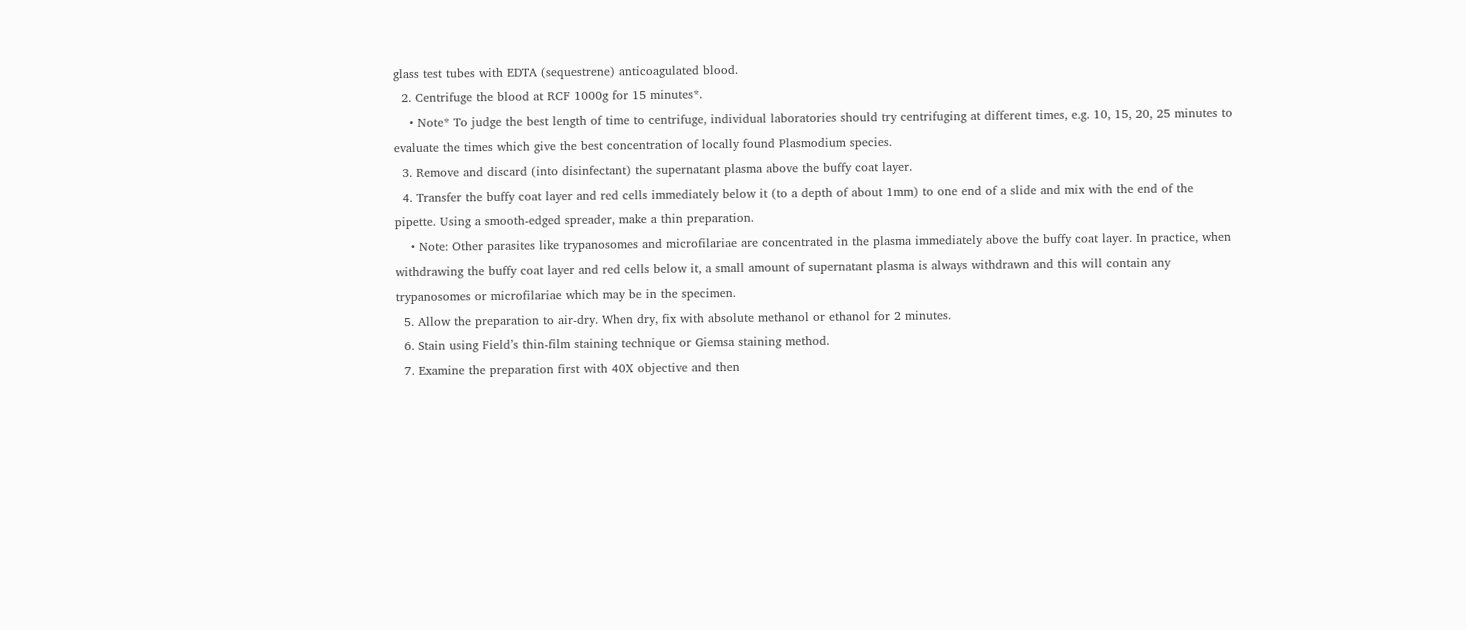glass test tubes with EDTA (sequestrene) anticoagulated blood.
  2. Centrifuge the blood at RCF 1000g for 15 minutes*.
    • Note* To judge the best length of time to centrifuge, individual laboratories should try centrifuging at different times, e.g. 10, 15, 20, 25 minutes to evaluate the times which give the best concentration of locally found Plasmodium species.
  3. Remove and discard (into disinfectant) the supernatant plasma above the buffy coat layer.
  4. Transfer the buffy coat layer and red cells immediately below it (to a depth of about 1mm) to one end of a slide and mix with the end of the pipette. Using a smooth-edged spreader, make a thin preparation.
    • Note: Other parasites like trypanosomes and microfilariae are concentrated in the plasma immediately above the buffy coat layer. In practice, when withdrawing the buffy coat layer and red cells below it, a small amount of supernatant plasma is always withdrawn and this will contain any trypanosomes or microfilariae which may be in the specimen.
  5. Allow the preparation to air-dry. When dry, fix with absolute methanol or ethanol for 2 minutes.
  6. Stain using Field’s thin-film staining technique or Giemsa staining method.
  7. Examine the preparation first with 40X objective and then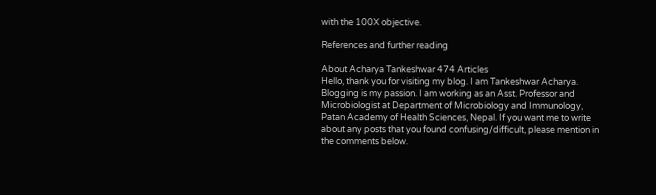with the 100X objective.

References and further reading

About Acharya Tankeshwar 474 Articles
Hello, thank you for visiting my blog. I am Tankeshwar Acharya. Blogging is my passion. I am working as an Asst. Professor and Microbiologist at Department of Microbiology and Immunology, Patan Academy of Health Sciences, Nepal. If you want me to write about any posts that you found confusing/difficult, please mention in the comments below.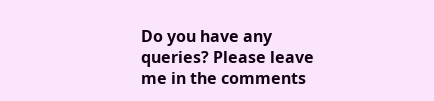Do you have any queries? Please leave me in the comments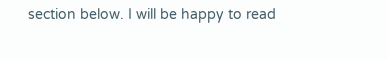section below. I will be happy to read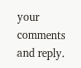your comments and reply.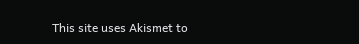This site uses Akismet to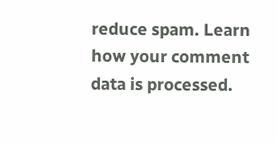reduce spam. Learn how your comment data is processed.